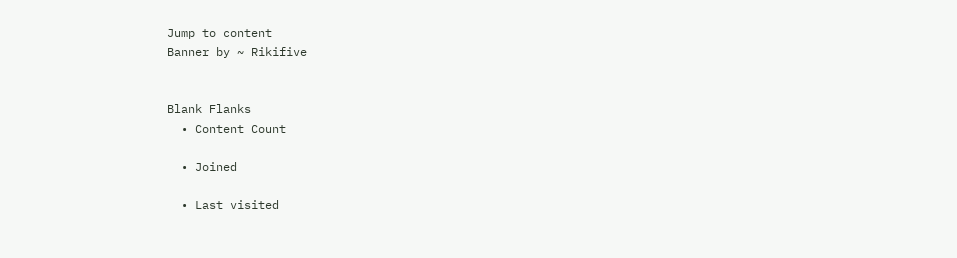Jump to content
Banner by ~ Rikifive


Blank Flanks
  • Content Count

  • Joined

  • Last visited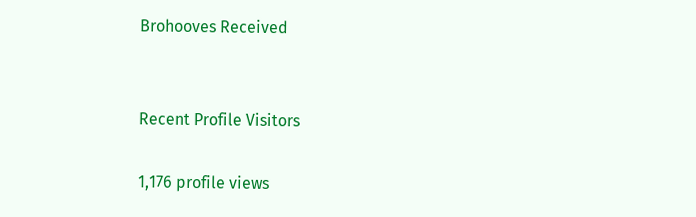Brohooves Received


Recent Profile Visitors

1,176 profile views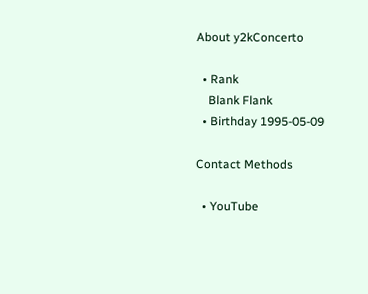About y2kConcerto

  • Rank
    Blank Flank
  • Birthday 1995-05-09

Contact Methods

  • YouTube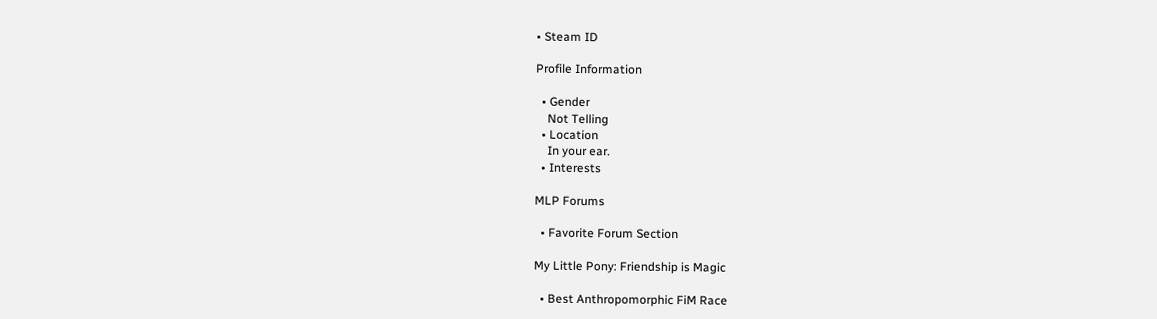• Steam ID

Profile Information

  • Gender
    Not Telling
  • Location
    In your ear.
  • Interests

MLP Forums

  • Favorite Forum Section

My Little Pony: Friendship is Magic

  • Best Anthropomorphic FiM Race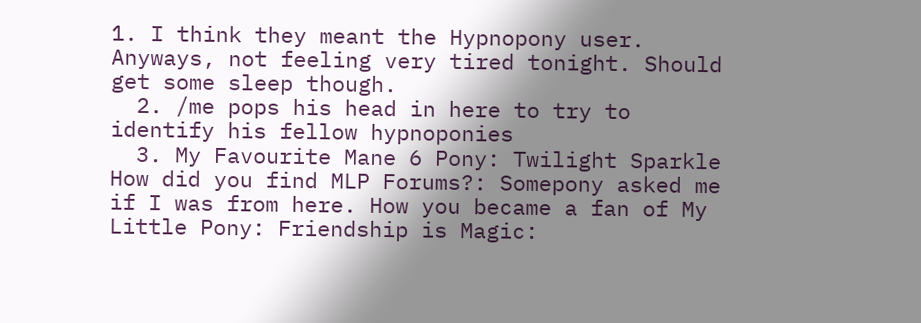1. I think they meant the Hypnopony user. Anyways, not feeling very tired tonight. Should get some sleep though.
  2. /me pops his head in here to try to identify his fellow hypnoponies
  3. My Favourite Mane 6 Pony: Twilight Sparkle How did you find MLP Forums?: Somepony asked me if I was from here. How you became a fan of My Little Pony: Friendship is Magic: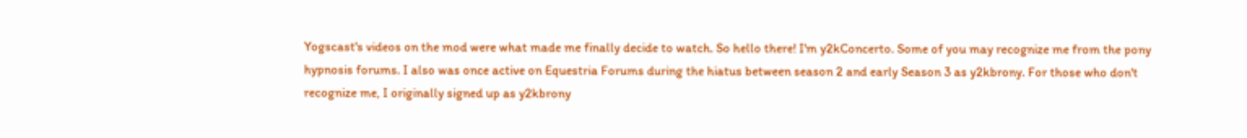Yogscast's videos on the mod were what made me finally decide to watch. So hello there! I'm y2kConcerto. Some of you may recognize me from the pony hypnosis forums. I also was once active on Equestria Forums during the hiatus between season 2 and early Season 3 as y2kbrony. For those who don't recognize me, I originally signed up as y2kbrony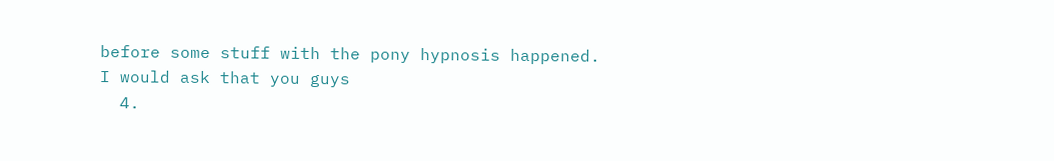before some stuff with the pony hypnosis happened. I would ask that you guys
  4.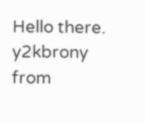Hello there. y2kbrony from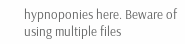hypnoponies here. Beware of using multiple files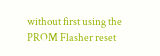without first using the PROM Flasher reset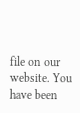file on our website. You have been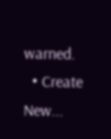warned.
  • Create New...